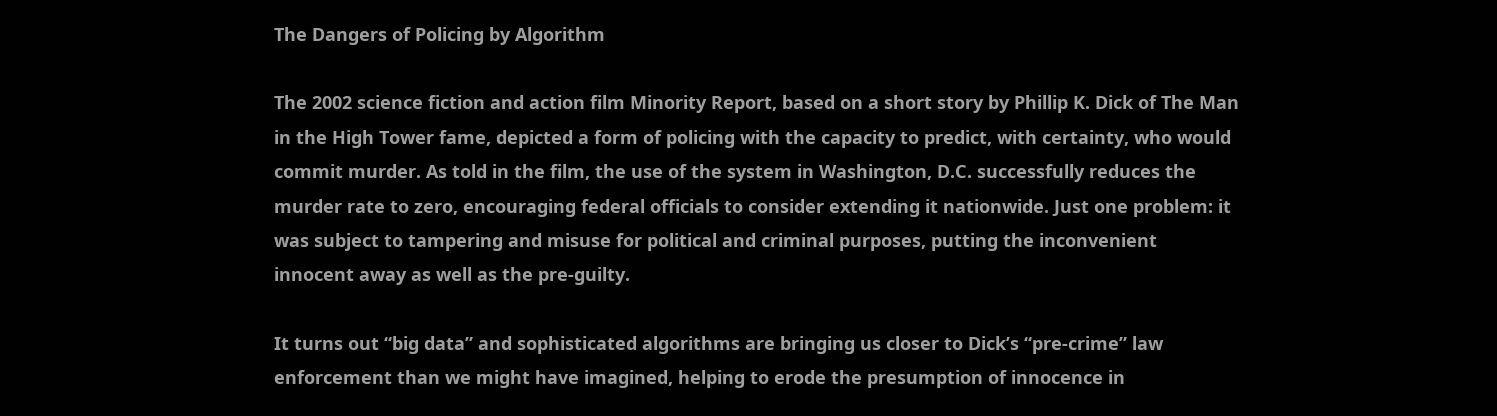The Dangers of Policing by Algorithm

The 2002 science fiction and action film Minority Report, based on a short story by Phillip K. Dick of The Man in the High Tower fame, depicted a form of policing with the capacity to predict, with certainty, who would commit murder. As told in the film, the use of the system in Washington, D.C. successfully reduces the murder rate to zero, encouraging federal officials to consider extending it nationwide. Just one problem: it was subject to tampering and misuse for political and criminal purposes, putting the inconvenient innocent away as well as the pre-guilty.

It turns out “big data” and sophisticated algorithms are bringing us closer to Dick’s “pre-crime” law enforcement than we might have imagined, helping to erode the presumption of innocence in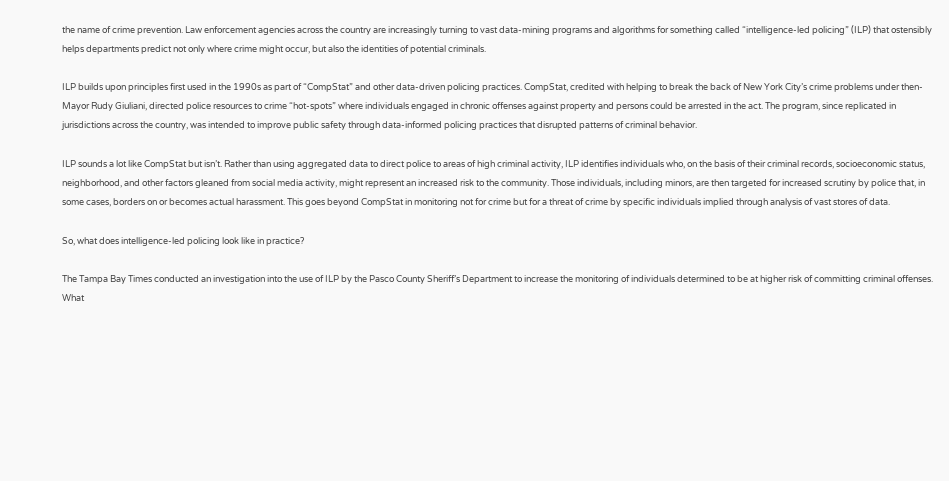the name of crime prevention. Law enforcement agencies across the country are increasingly turning to vast data-mining programs and algorithms for something called “intelligence-led policing” (ILP) that ostensibly helps departments predict not only where crime might occur, but also the identities of potential criminals.

ILP builds upon principles first used in the 1990s as part of “CompStat” and other data-driven policing practices. CompStat, credited with helping to break the back of New York City’s crime problems under then-Mayor Rudy Giuliani, directed police resources to crime “hot-spots” where individuals engaged in chronic offenses against property and persons could be arrested in the act. The program, since replicated in jurisdictions across the country, was intended to improve public safety through data-informed policing practices that disrupted patterns of criminal behavior.

ILP sounds a lot like CompStat but isn’t. Rather than using aggregated data to direct police to areas of high criminal activity, ILP identifies individuals who, on the basis of their criminal records, socioeconomic status, neighborhood, and other factors gleaned from social media activity, might represent an increased risk to the community. Those individuals, including minors, are then targeted for increased scrutiny by police that, in some cases, borders on or becomes actual harassment. This goes beyond CompStat in monitoring not for crime but for a threat of crime by specific individuals implied through analysis of vast stores of data.

So, what does intelligence-led policing look like in practice?

The Tampa Bay Times conducted an investigation into the use of ILP by the Pasco County Sheriff’s Department to increase the monitoring of individuals determined to be at higher risk of committing criminal offenses. What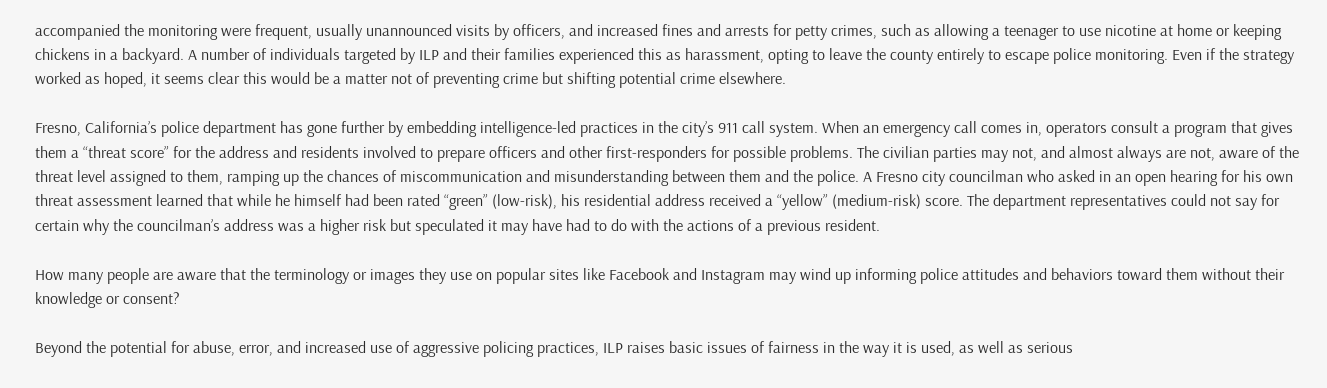accompanied the monitoring were frequent, usually unannounced visits by officers, and increased fines and arrests for petty crimes, such as allowing a teenager to use nicotine at home or keeping chickens in a backyard. A number of individuals targeted by ILP and their families experienced this as harassment, opting to leave the county entirely to escape police monitoring. Even if the strategy worked as hoped, it seems clear this would be a matter not of preventing crime but shifting potential crime elsewhere.

Fresno, California’s police department has gone further by embedding intelligence-led practices in the city’s 911 call system. When an emergency call comes in, operators consult a program that gives them a “threat score” for the address and residents involved to prepare officers and other first-responders for possible problems. The civilian parties may not, and almost always are not, aware of the threat level assigned to them, ramping up the chances of miscommunication and misunderstanding between them and the police. A Fresno city councilman who asked in an open hearing for his own threat assessment learned that while he himself had been rated “green” (low-risk), his residential address received a “yellow” (medium-risk) score. The department representatives could not say for certain why the councilman’s address was a higher risk but speculated it may have had to do with the actions of a previous resident.

How many people are aware that the terminology or images they use on popular sites like Facebook and Instagram may wind up informing police attitudes and behaviors toward them without their knowledge or consent?

Beyond the potential for abuse, error, and increased use of aggressive policing practices, ILP raises basic issues of fairness in the way it is used, as well as serious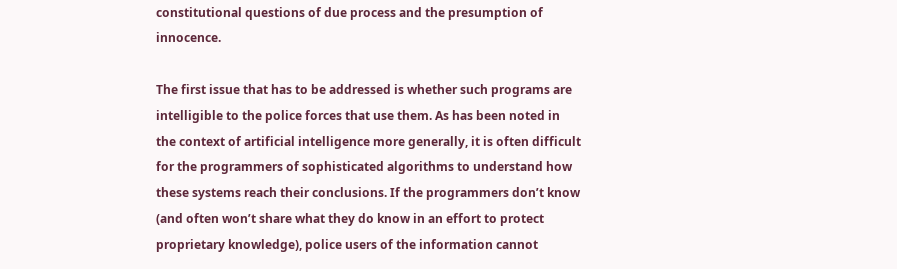constitutional questions of due process and the presumption of innocence.

The first issue that has to be addressed is whether such programs are intelligible to the police forces that use them. As has been noted in the context of artificial intelligence more generally, it is often difficult for the programmers of sophisticated algorithms to understand how these systems reach their conclusions. If the programmers don’t know (and often won’t share what they do know in an effort to protect proprietary knowledge), police users of the information cannot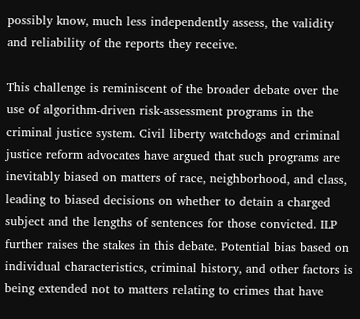possibly know, much less independently assess, the validity and reliability of the reports they receive.

This challenge is reminiscent of the broader debate over the use of algorithm-driven risk-assessment programs in the criminal justice system. Civil liberty watchdogs and criminal justice reform advocates have argued that such programs are inevitably biased on matters of race, neighborhood, and class, leading to biased decisions on whether to detain a charged subject and the lengths of sentences for those convicted. ILP further raises the stakes in this debate. Potential bias based on individual characteristics, criminal history, and other factors is being extended not to matters relating to crimes that have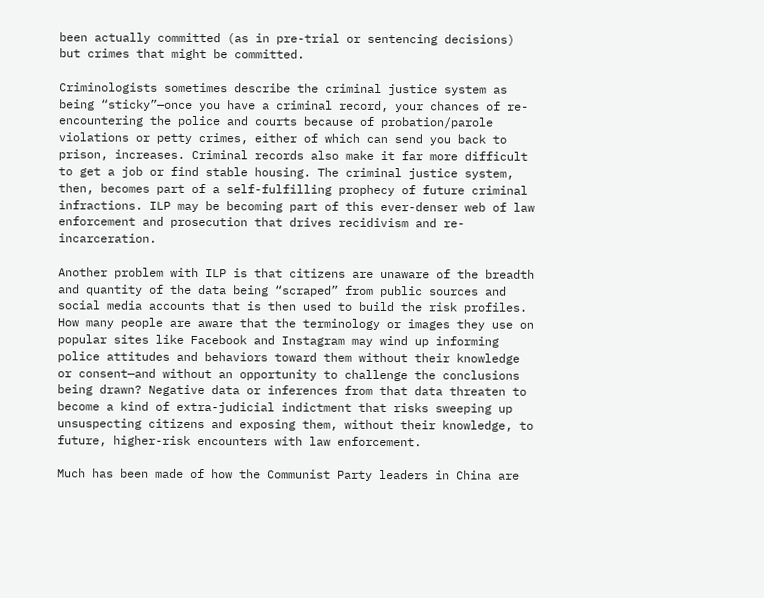been actually committed (as in pre-trial or sentencing decisions) but crimes that might be committed.

Criminologists sometimes describe the criminal justice system as being “sticky”—once you have a criminal record, your chances of re-encountering the police and courts because of probation/parole violations or petty crimes, either of which can send you back to prison, increases. Criminal records also make it far more difficult to get a job or find stable housing. The criminal justice system, then, becomes part of a self-fulfilling prophecy of future criminal infractions. ILP may be becoming part of this ever-denser web of law enforcement and prosecution that drives recidivism and re-incarceration.

Another problem with ILP is that citizens are unaware of the breadth and quantity of the data being “scraped” from public sources and social media accounts that is then used to build the risk profiles. How many people are aware that the terminology or images they use on popular sites like Facebook and Instagram may wind up informing police attitudes and behaviors toward them without their knowledge or consent—and without an opportunity to challenge the conclusions being drawn? Negative data or inferences from that data threaten to become a kind of extra-judicial indictment that risks sweeping up unsuspecting citizens and exposing them, without their knowledge, to future, higher-risk encounters with law enforcement.

Much has been made of how the Communist Party leaders in China are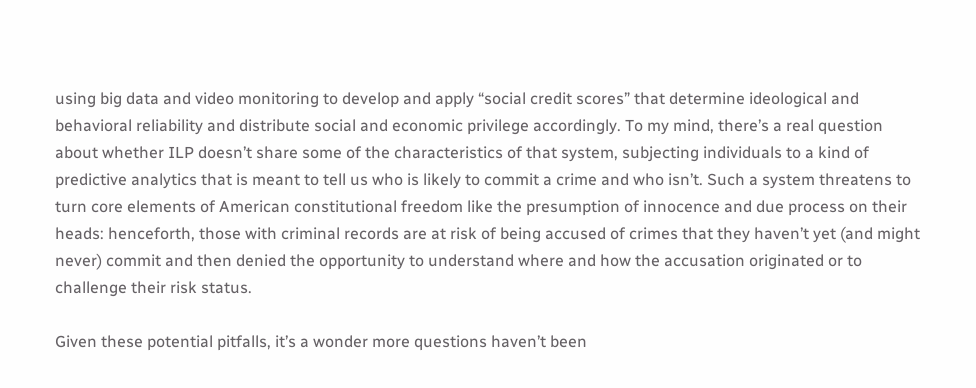using big data and video monitoring to develop and apply “social credit scores” that determine ideological and behavioral reliability and distribute social and economic privilege accordingly. To my mind, there’s a real question about whether ILP doesn’t share some of the characteristics of that system, subjecting individuals to a kind of predictive analytics that is meant to tell us who is likely to commit a crime and who isn’t. Such a system threatens to turn core elements of American constitutional freedom like the presumption of innocence and due process on their heads: henceforth, those with criminal records are at risk of being accused of crimes that they haven’t yet (and might never) commit and then denied the opportunity to understand where and how the accusation originated or to challenge their risk status.

Given these potential pitfalls, it’s a wonder more questions haven’t been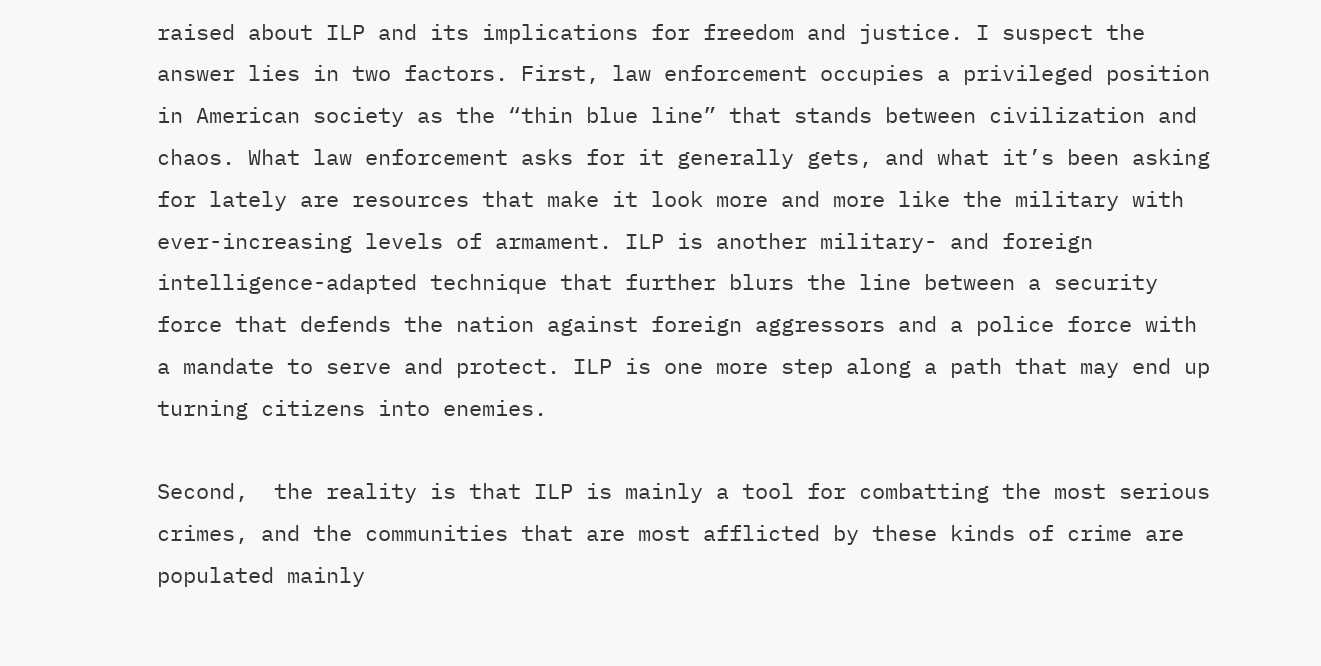raised about ILP and its implications for freedom and justice. I suspect the answer lies in two factors. First, law enforcement occupies a privileged position in American society as the “thin blue line” that stands between civilization and chaos. What law enforcement asks for it generally gets, and what it’s been asking for lately are resources that make it look more and more like the military with ever-increasing levels of armament. ILP is another military- and foreign intelligence-adapted technique that further blurs the line between a security force that defends the nation against foreign aggressors and a police force with a mandate to serve and protect. ILP is one more step along a path that may end up turning citizens into enemies.

Second,  the reality is that ILP is mainly a tool for combatting the most serious crimes, and the communities that are most afflicted by these kinds of crime are populated mainly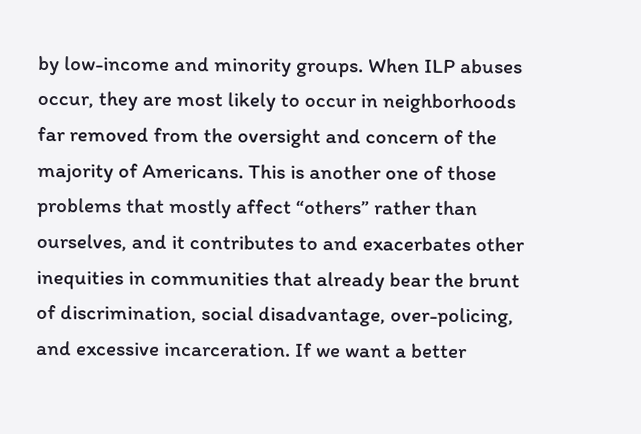by low-income and minority groups. When ILP abuses occur, they are most likely to occur in neighborhoods far removed from the oversight and concern of the majority of Americans. This is another one of those problems that mostly affect “others” rather than ourselves, and it contributes to and exacerbates other inequities in communities that already bear the brunt of discrimination, social disadvantage, over-policing, and excessive incarceration. If we want a better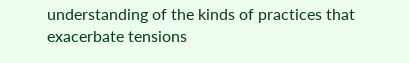understanding of the kinds of practices that exacerbate tensions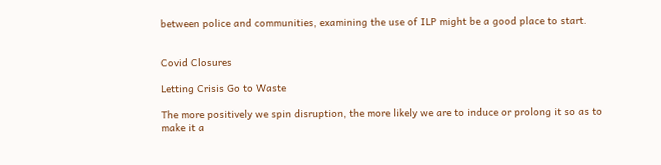between police and communities, examining the use of ILP might be a good place to start.


Covid Closures

Letting Crisis Go to Waste

The more positively we spin disruption, the more likely we are to induce or prolong it so as to make it a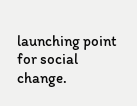launching point for social change.